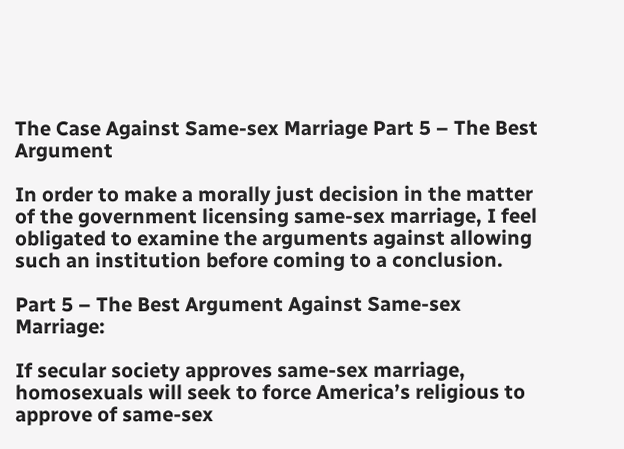The Case Against Same-sex Marriage Part 5 – The Best Argument

In order to make a morally just decision in the matter of the government licensing same-sex marriage, I feel obligated to examine the arguments against allowing such an institution before coming to a conclusion.

Part 5 – The Best Argument Against Same-sex Marriage:

If secular society approves same-sex marriage, homosexuals will seek to force America’s religious to approve of same-sex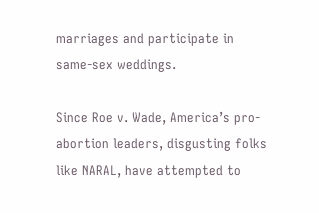marriages and participate in same-sex weddings.

Since Roe v. Wade, America’s pro-abortion leaders, disgusting folks like NARAL, have attempted to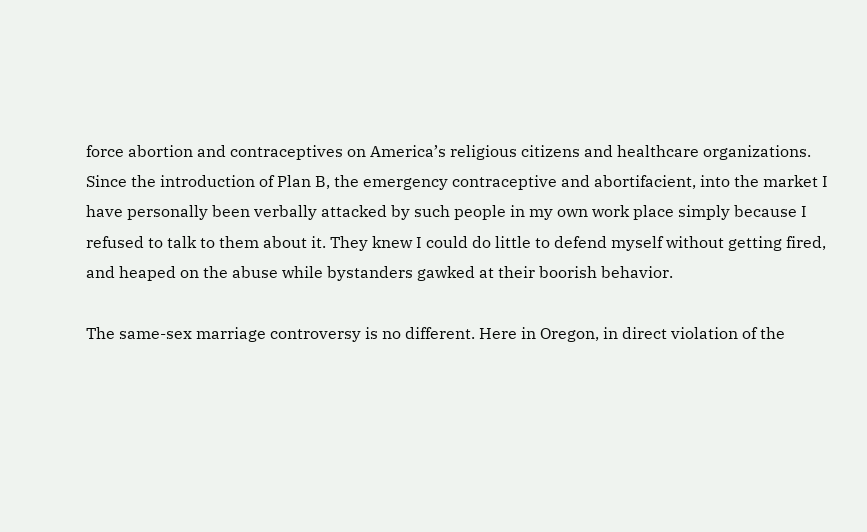force abortion and contraceptives on America’s religious citizens and healthcare organizations. Since the introduction of Plan B, the emergency contraceptive and abortifacient, into the market I have personally been verbally attacked by such people in my own work place simply because I refused to talk to them about it. They knew I could do little to defend myself without getting fired, and heaped on the abuse while bystanders gawked at their boorish behavior.

The same-sex marriage controversy is no different. Here in Oregon, in direct violation of the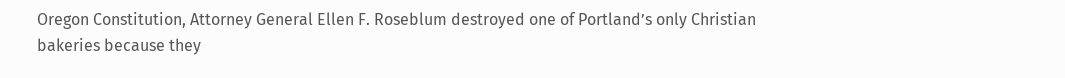Oregon Constitution, Attorney General Ellen F. Roseblum destroyed one of Portland’s only Christian bakeries because they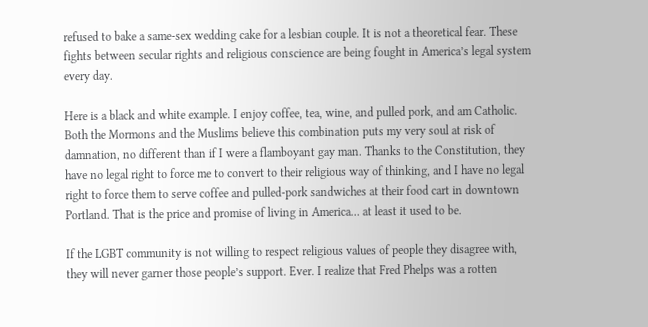refused to bake a same-sex wedding cake for a lesbian couple. It is not a theoretical fear. These fights between secular rights and religious conscience are being fought in America’s legal system every day.

Here is a black and white example. I enjoy coffee, tea, wine, and pulled pork, and am Catholic. Both the Mormons and the Muslims believe this combination puts my very soul at risk of damnation, no different than if I were a flamboyant gay man. Thanks to the Constitution, they have no legal right to force me to convert to their religious way of thinking, and I have no legal right to force them to serve coffee and pulled-pork sandwiches at their food cart in downtown Portland. That is the price and promise of living in America… at least it used to be.

If the LGBT community is not willing to respect religious values of people they disagree with, they will never garner those people’s support. Ever. I realize that Fred Phelps was a rotten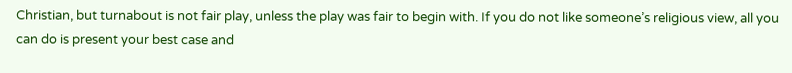Christian, but turnabout is not fair play, unless the play was fair to begin with. If you do not like someone’s religious view, all you can do is present your best case and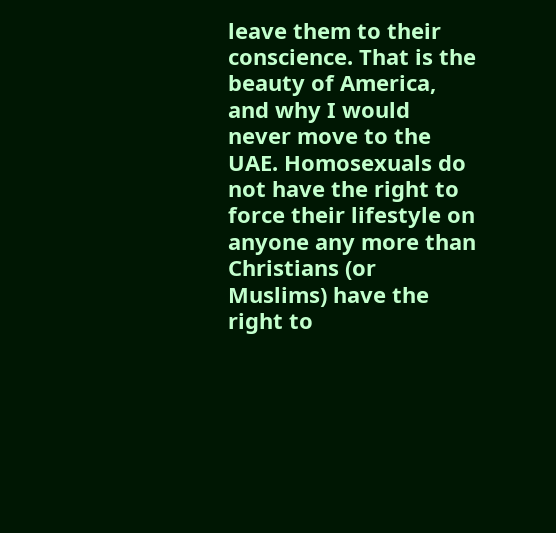leave them to their conscience. That is the beauty of America, and why I would never move to the UAE. Homosexuals do not have the right to force their lifestyle on anyone any more than Christians (or Muslims) have the right to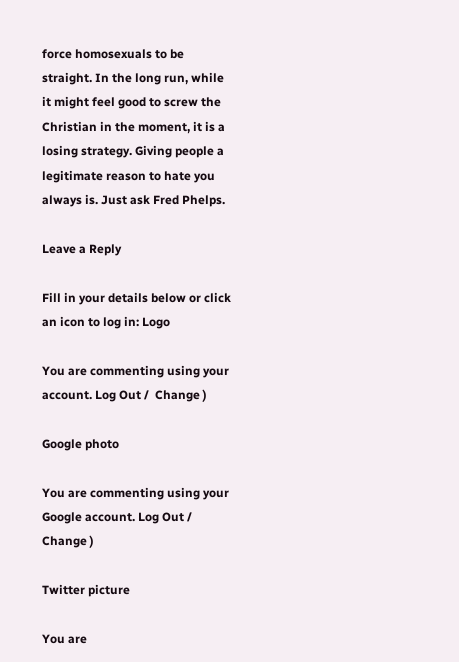force homosexuals to be straight. In the long run, while it might feel good to screw the Christian in the moment, it is a losing strategy. Giving people a legitimate reason to hate you always is. Just ask Fred Phelps.

Leave a Reply

Fill in your details below or click an icon to log in: Logo

You are commenting using your account. Log Out /  Change )

Google photo

You are commenting using your Google account. Log Out /  Change )

Twitter picture

You are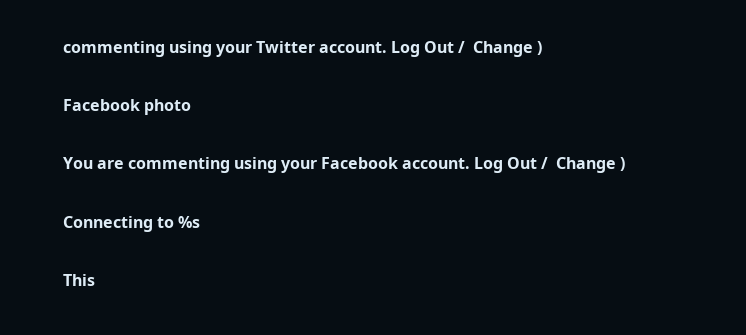commenting using your Twitter account. Log Out /  Change )

Facebook photo

You are commenting using your Facebook account. Log Out /  Change )

Connecting to %s

This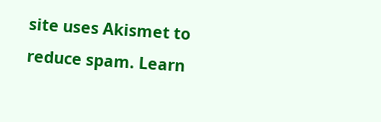site uses Akismet to reduce spam. Learn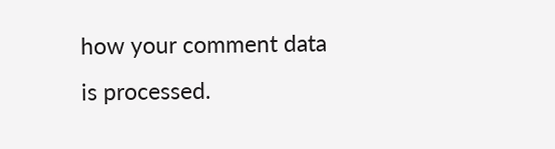how your comment data is processed.